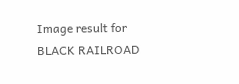Image result for BLACK RAILROAD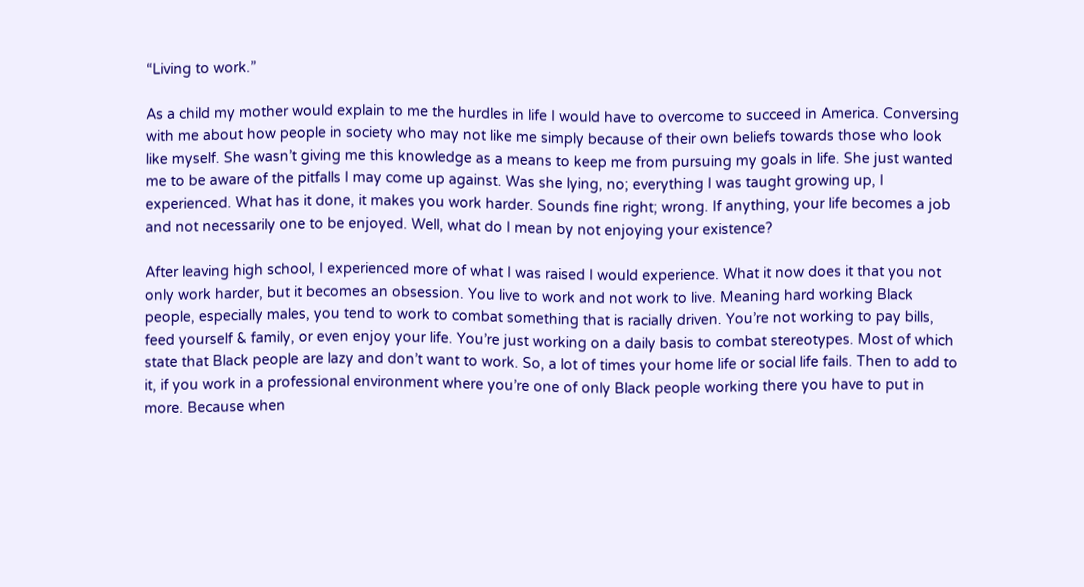“Living to work.”

As a child my mother would explain to me the hurdles in life I would have to overcome to succeed in America. Conversing with me about how people in society who may not like me simply because of their own beliefs towards those who look like myself. She wasn’t giving me this knowledge as a means to keep me from pursuing my goals in life. She just wanted me to be aware of the pitfalls I may come up against. Was she lying, no; everything I was taught growing up, I experienced. What has it done, it makes you work harder. Sounds fine right; wrong. If anything, your life becomes a job and not necessarily one to be enjoyed. Well, what do I mean by not enjoying your existence?

After leaving high school, I experienced more of what I was raised I would experience. What it now does it that you not only work harder, but it becomes an obsession. You live to work and not work to live. Meaning hard working Black people, especially males, you tend to work to combat something that is racially driven. You’re not working to pay bills, feed yourself & family, or even enjoy your life. You’re just working on a daily basis to combat stereotypes. Most of which state that Black people are lazy and don’t want to work. So, a lot of times your home life or social life fails. Then to add to it, if you work in a professional environment where you’re one of only Black people working there you have to put in more. Because when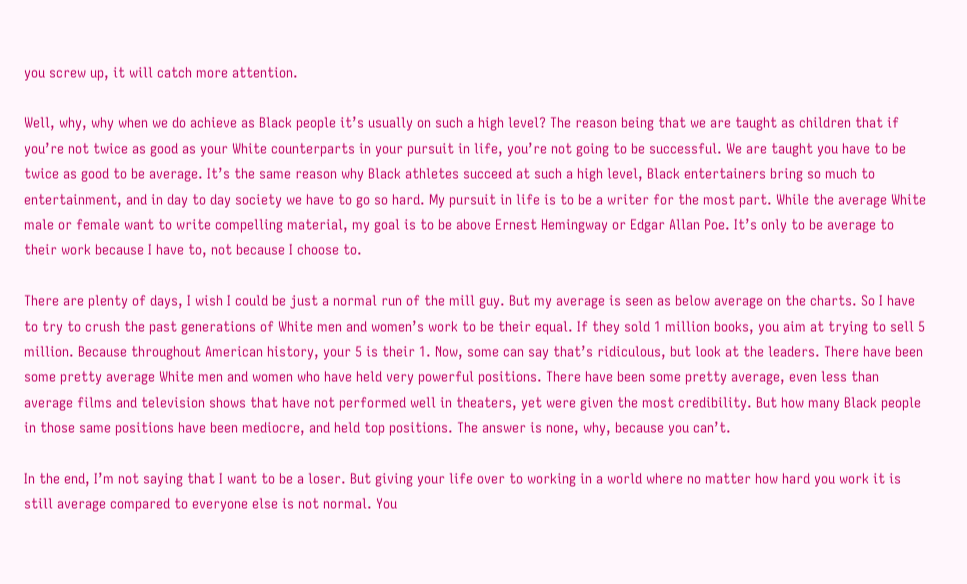you screw up, it will catch more attention.

Well, why, why when we do achieve as Black people it’s usually on such a high level? The reason being that we are taught as children that if you’re not twice as good as your White counterparts in your pursuit in life, you’re not going to be successful. We are taught you have to be twice as good to be average. It’s the same reason why Black athletes succeed at such a high level, Black entertainers bring so much to entertainment, and in day to day society we have to go so hard. My pursuit in life is to be a writer for the most part. While the average White male or female want to write compelling material, my goal is to be above Ernest Hemingway or Edgar Allan Poe. It’s only to be average to their work because I have to, not because I choose to.

There are plenty of days, I wish I could be just a normal run of the mill guy. But my average is seen as below average on the charts. So I have to try to crush the past generations of White men and women’s work to be their equal. If they sold 1 million books, you aim at trying to sell 5 million. Because throughout American history, your 5 is their 1. Now, some can say that’s ridiculous, but look at the leaders. There have been some pretty average White men and women who have held very powerful positions. There have been some pretty average, even less than average films and television shows that have not performed well in theaters, yet were given the most credibility. But how many Black people in those same positions have been mediocre, and held top positions. The answer is none, why, because you can’t.

In the end, I’m not saying that I want to be a loser. But giving your life over to working in a world where no matter how hard you work it is still average compared to everyone else is not normal. You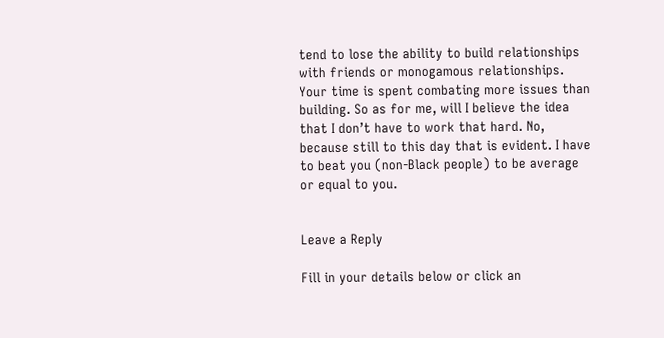tend to lose the ability to build relationships with friends or monogamous relationships. Your time is spent combating more issues than building. So as for me, will I believe the idea that I don’t have to work that hard. No, because still to this day that is evident. I have to beat you (non-Black people) to be average or equal to you.


Leave a Reply

Fill in your details below or click an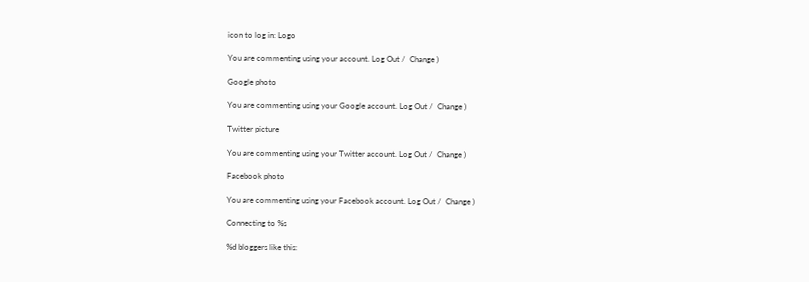icon to log in: Logo

You are commenting using your account. Log Out /  Change )

Google photo

You are commenting using your Google account. Log Out /  Change )

Twitter picture

You are commenting using your Twitter account. Log Out /  Change )

Facebook photo

You are commenting using your Facebook account. Log Out /  Change )

Connecting to %s

%d bloggers like this: